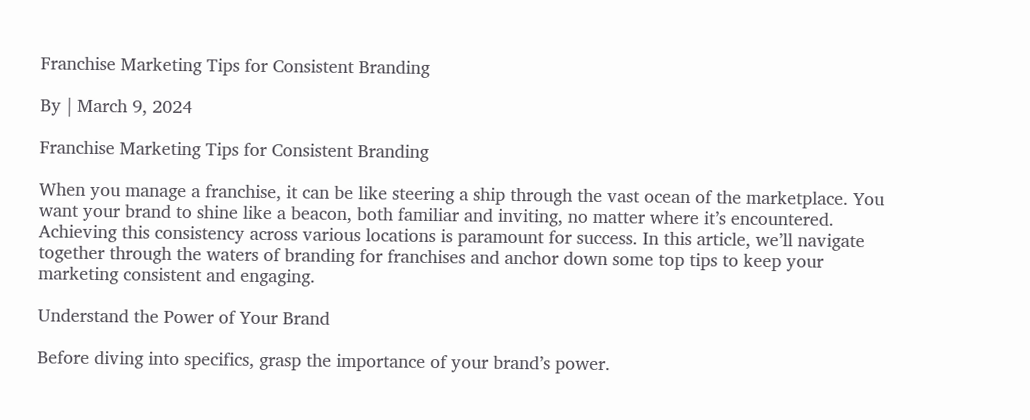Franchise Marketing Tips for Consistent Branding

By | March 9, 2024

Franchise Marketing Tips for Consistent Branding

When you manage a franchise, it can be like steering a ship through the vast ocean of the marketplace. You want your brand to shine like a beacon, both familiar and inviting, no matter where it’s encountered. Achieving this consistency across various locations is paramount for success. In this article, we’ll navigate together through the waters of branding for franchises and anchor down some top tips to keep your marketing consistent and engaging.

Understand the Power of Your Brand

Before diving into specifics, grasp the importance of your brand’s power.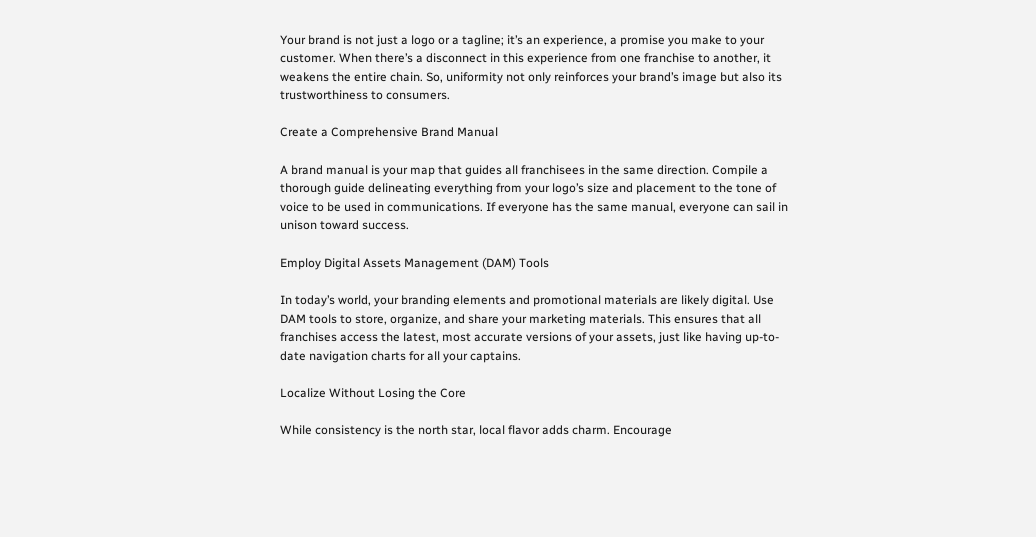Your brand is not just a logo or a tagline; it’s an experience, a promise you make to your customer. When there’s a disconnect in this experience from one franchise to another, it weakens the entire chain. So, uniformity not only reinforces your brand’s image but also its trustworthiness to consumers.

Create a Comprehensive Brand Manual

A brand manual is your map that guides all franchisees in the same direction. Compile a thorough guide delineating everything from your logo’s size and placement to the tone of voice to be used in communications. If everyone has the same manual, everyone can sail in unison toward success.

Employ Digital Assets Management (DAM) Tools

In today’s world, your branding elements and promotional materials are likely digital. Use DAM tools to store, organize, and share your marketing materials. This ensures that all franchises access the latest, most accurate versions of your assets, just like having up-to-date navigation charts for all your captains.

Localize Without Losing the Core

While consistency is the north star, local flavor adds charm. Encourage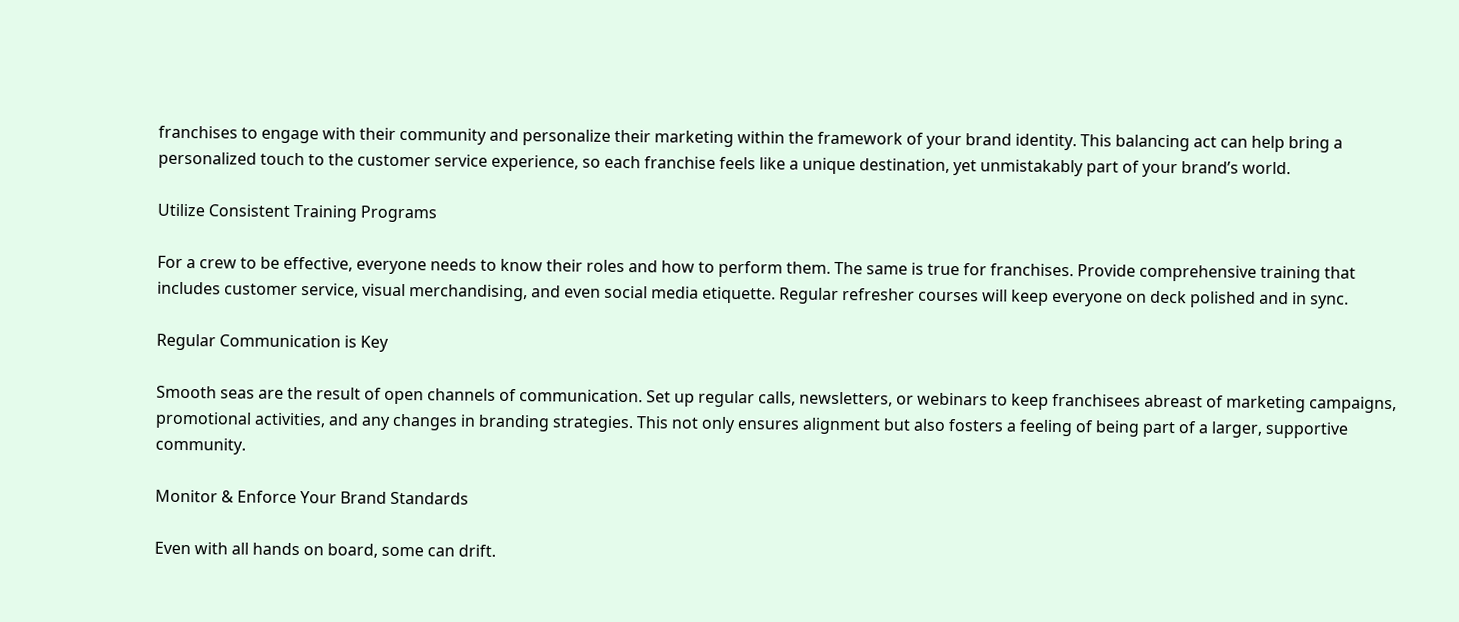franchises to engage with their community and personalize their marketing within the framework of your brand identity. This balancing act can help bring a personalized touch to the customer service experience, so each franchise feels like a unique destination, yet unmistakably part of your brand’s world.

Utilize Consistent Training Programs

For a crew to be effective, everyone needs to know their roles and how to perform them. The same is true for franchises. Provide comprehensive training that includes customer service, visual merchandising, and even social media etiquette. Regular refresher courses will keep everyone on deck polished and in sync.

Regular Communication is Key

Smooth seas are the result of open channels of communication. Set up regular calls, newsletters, or webinars to keep franchisees abreast of marketing campaigns, promotional activities, and any changes in branding strategies. This not only ensures alignment but also fosters a feeling of being part of a larger, supportive community.

Monitor & Enforce Your Brand Standards

Even with all hands on board, some can drift.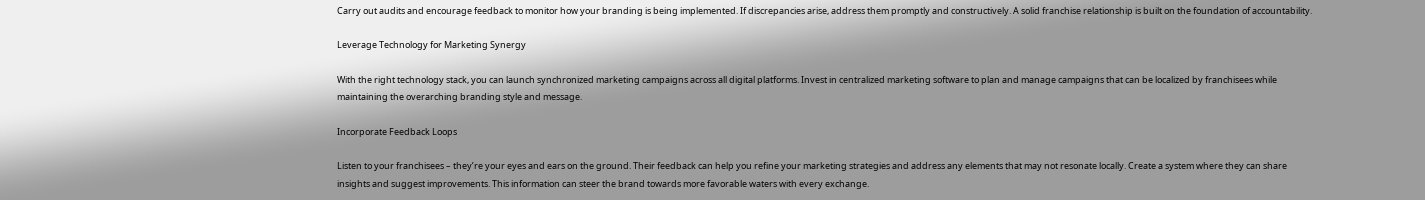Carry out audits and encourage feedback to monitor how your branding is being implemented. If discrepancies arise, address them promptly and constructively. A solid franchise relationship is built on the foundation of accountability.

Leverage Technology for Marketing Synergy

With the right technology stack, you can launch synchronized marketing campaigns across all digital platforms. Invest in centralized marketing software to plan and manage campaigns that can be localized by franchisees while maintaining the overarching branding style and message.

Incorporate Feedback Loops

Listen to your franchisees – they’re your eyes and ears on the ground. Their feedback can help you refine your marketing strategies and address any elements that may not resonate locally. Create a system where they can share insights and suggest improvements. This information can steer the brand towards more favorable waters with every exchange.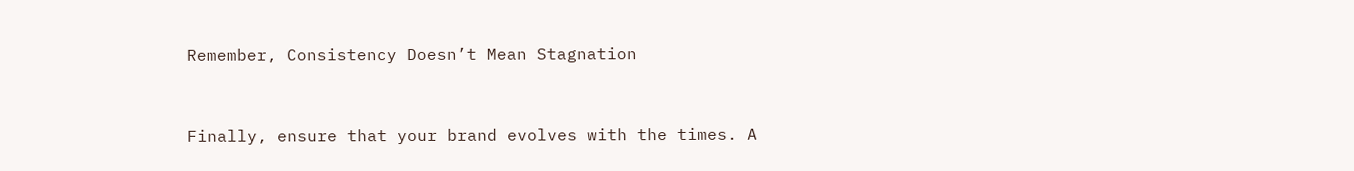Remember, Consistency Doesn’t Mean Stagnation


Finally, ensure that your brand evolves with the times. A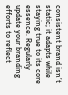consistent brand isn’t static; it adapts while staying true to its core essence. Regularly update your branding efforts to reflect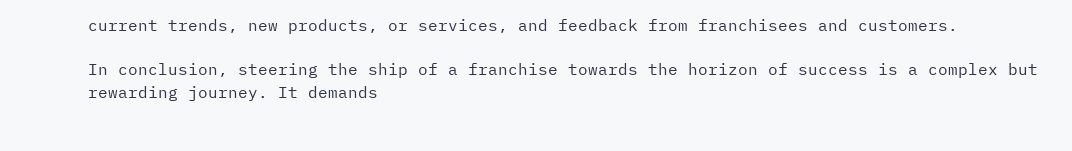current trends, new products, or services, and feedback from franchisees and customers.

In conclusion, steering the ship of a franchise towards the horizon of success is a complex but rewarding journey. It demands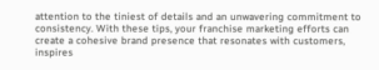attention to the tiniest of details and an unwavering commitment to consistency. With these tips, your franchise marketing efforts can create a cohesive brand presence that resonates with customers, inspires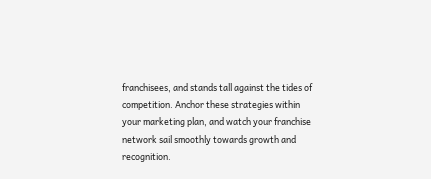franchisees, and stands tall against the tides of competition. Anchor these strategies within your marketing plan, and watch your franchise network sail smoothly towards growth and recognition.